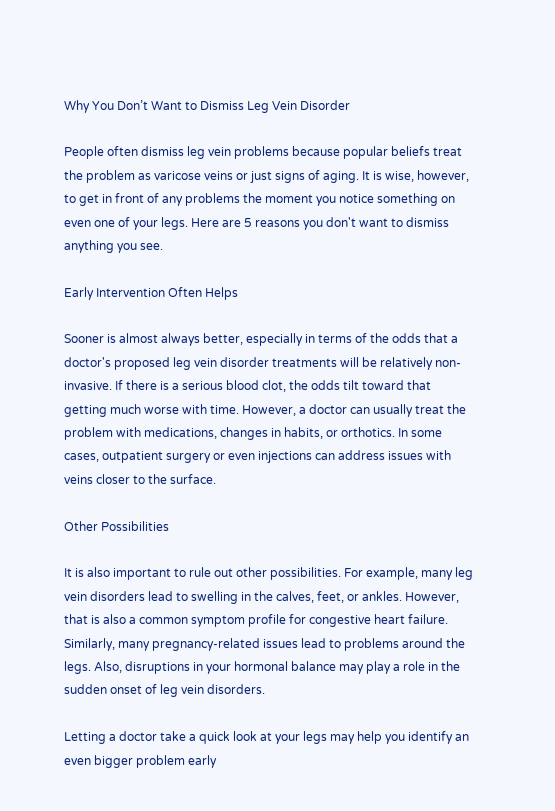Why You Don’t Want to Dismiss Leg Vein Disorder

People often dismiss leg vein problems because popular beliefs treat the problem as varicose veins or just signs of aging. It is wise, however, to get in front of any problems the moment you notice something on even one of your legs. Here are 5 reasons you don't want to dismiss anything you see.

Early Intervention Often Helps

Sooner is almost always better, especially in terms of the odds that a doctor's proposed leg vein disorder treatments will be relatively non-invasive. If there is a serious blood clot, the odds tilt toward that getting much worse with time. However, a doctor can usually treat the problem with medications, changes in habits, or orthotics. In some cases, outpatient surgery or even injections can address issues with veins closer to the surface.

Other Possibilities

It is also important to rule out other possibilities. For example, many leg vein disorders lead to swelling in the calves, feet, or ankles. However, that is also a common symptom profile for congestive heart failure. Similarly, many pregnancy-related issues lead to problems around the legs. Also, disruptions in your hormonal balance may play a role in the sudden onset of leg vein disorders.

Letting a doctor take a quick look at your legs may help you identify an even bigger problem early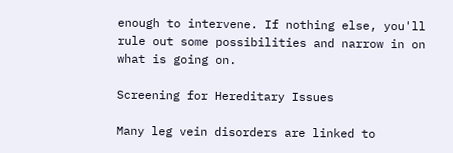enough to intervene. If nothing else, you'll rule out some possibilities and narrow in on what is going on.

Screening for Hereditary Issues

Many leg vein disorders are linked to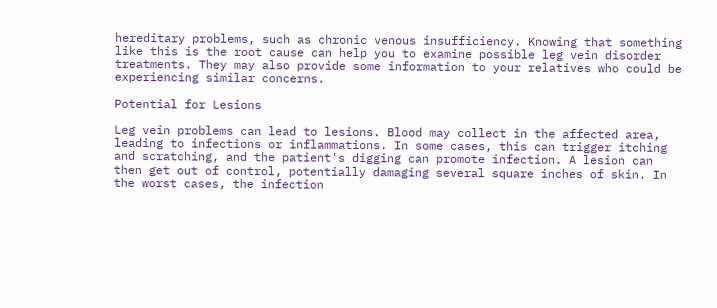hereditary problems, such as chronic venous insufficiency. Knowing that something like this is the root cause can help you to examine possible leg vein disorder treatments. They may also provide some information to your relatives who could be experiencing similar concerns.

Potential for Lesions

Leg vein problems can lead to lesions. Blood may collect in the affected area, leading to infections or inflammations. In some cases, this can trigger itching and scratching, and the patient's digging can promote infection. A lesion can then get out of control, potentially damaging several square inches of skin. In the worst cases, the infection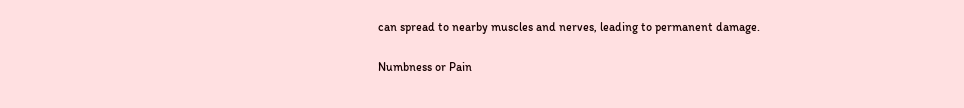can spread to nearby muscles and nerves, leading to permanent damage.

Numbness or Pain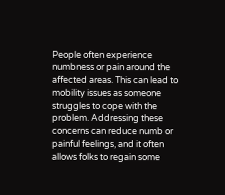People often experience numbness or pain around the affected areas. This can lead to mobility issues as someone struggles to cope with the problem. Addressing these concerns can reduce numb or painful feelings, and it often allows folks to regain some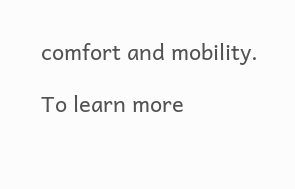comfort and mobility.

To learn more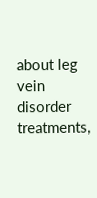about leg vein disorder treatments,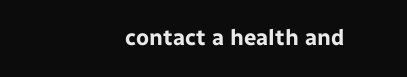contact a health and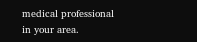medical professional in your area.